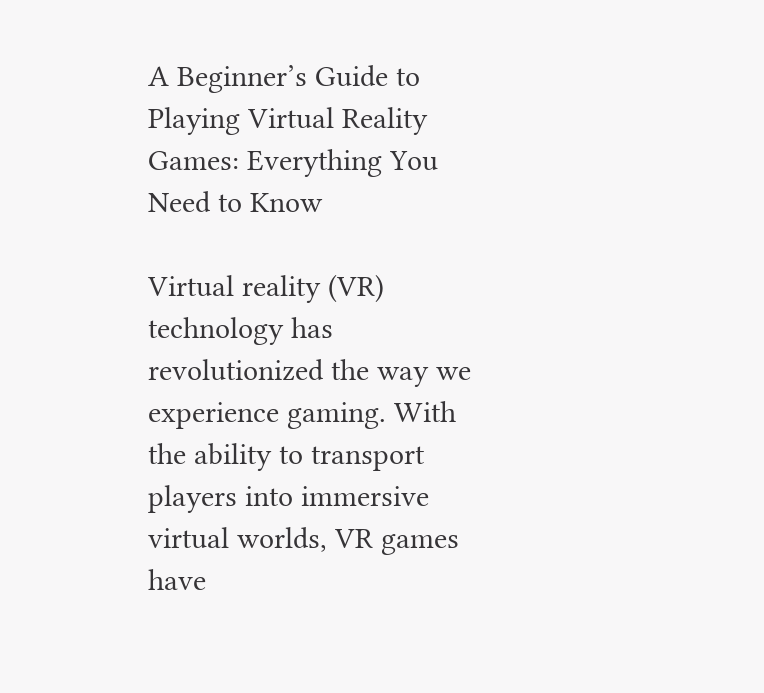A Beginner’s Guide to Playing Virtual Reality Games: Everything You Need to Know

Virtual reality (VR) technology has revolutionized the way we experience gaming. With the ability to transport players into immersive virtual worlds, VR games have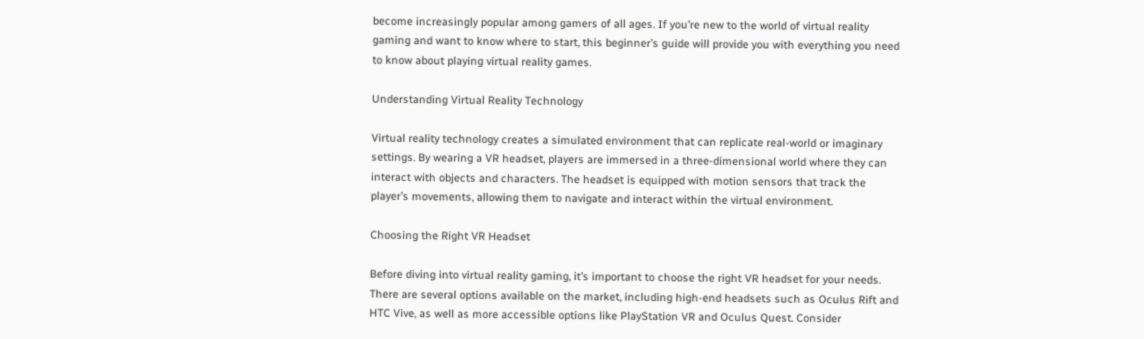become increasingly popular among gamers of all ages. If you’re new to the world of virtual reality gaming and want to know where to start, this beginner’s guide will provide you with everything you need to know about playing virtual reality games.

Understanding Virtual Reality Technology

Virtual reality technology creates a simulated environment that can replicate real-world or imaginary settings. By wearing a VR headset, players are immersed in a three-dimensional world where they can interact with objects and characters. The headset is equipped with motion sensors that track the player’s movements, allowing them to navigate and interact within the virtual environment.

Choosing the Right VR Headset

Before diving into virtual reality gaming, it’s important to choose the right VR headset for your needs. There are several options available on the market, including high-end headsets such as Oculus Rift and HTC Vive, as well as more accessible options like PlayStation VR and Oculus Quest. Consider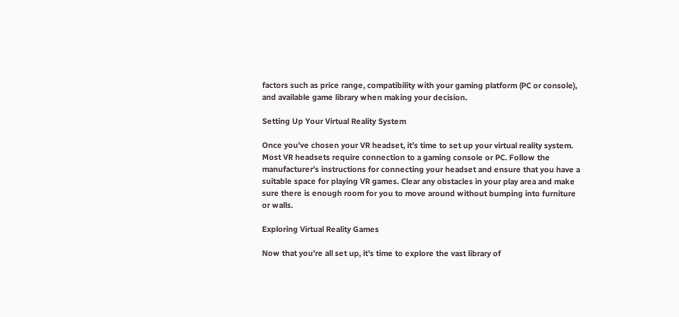factors such as price range, compatibility with your gaming platform (PC or console), and available game library when making your decision.

Setting Up Your Virtual Reality System

Once you’ve chosen your VR headset, it’s time to set up your virtual reality system. Most VR headsets require connection to a gaming console or PC. Follow the manufacturer’s instructions for connecting your headset and ensure that you have a suitable space for playing VR games. Clear any obstacles in your play area and make sure there is enough room for you to move around without bumping into furniture or walls.

Exploring Virtual Reality Games

Now that you’re all set up, it’s time to explore the vast library of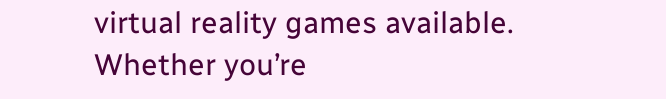virtual reality games available. Whether you’re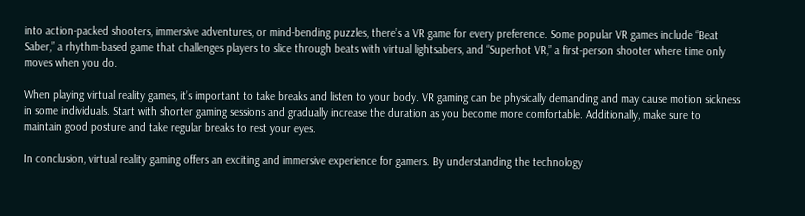into action-packed shooters, immersive adventures, or mind-bending puzzles, there’s a VR game for every preference. Some popular VR games include “Beat Saber,” a rhythm-based game that challenges players to slice through beats with virtual lightsabers, and “Superhot VR,” a first-person shooter where time only moves when you do.

When playing virtual reality games, it’s important to take breaks and listen to your body. VR gaming can be physically demanding and may cause motion sickness in some individuals. Start with shorter gaming sessions and gradually increase the duration as you become more comfortable. Additionally, make sure to maintain good posture and take regular breaks to rest your eyes.

In conclusion, virtual reality gaming offers an exciting and immersive experience for gamers. By understanding the technology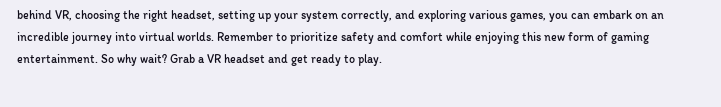behind VR, choosing the right headset, setting up your system correctly, and exploring various games, you can embark on an incredible journey into virtual worlds. Remember to prioritize safety and comfort while enjoying this new form of gaming entertainment. So why wait? Grab a VR headset and get ready to play.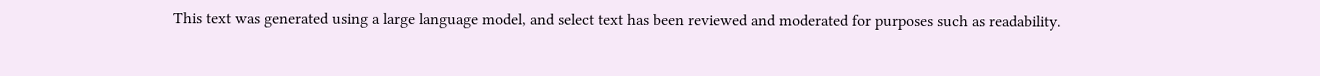This text was generated using a large language model, and select text has been reviewed and moderated for purposes such as readability.